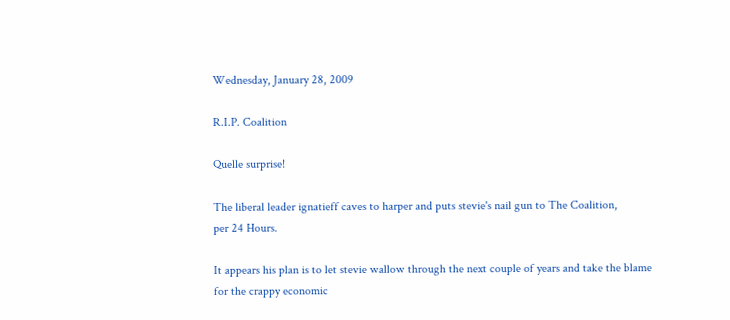Wednesday, January 28, 2009

R.I.P. Coalition

Quelle surprise!

The liberal leader ignatieff caves to harper and puts stevie's nail gun to The Coalition,
per 24 Hours.

It appears his plan is to let stevie wallow through the next couple of years and take the blame for the crappy economic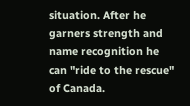situation. After he garners strength and name recognition he can "ride to the rescue" of Canada.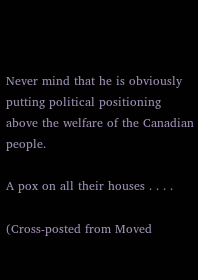Never mind that he is obviously putting political positioning above the welfare of the Canadian people.

A pox on all their houses . . . .

(Cross-posted from Moved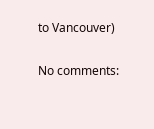to Vancouver)

No comments: